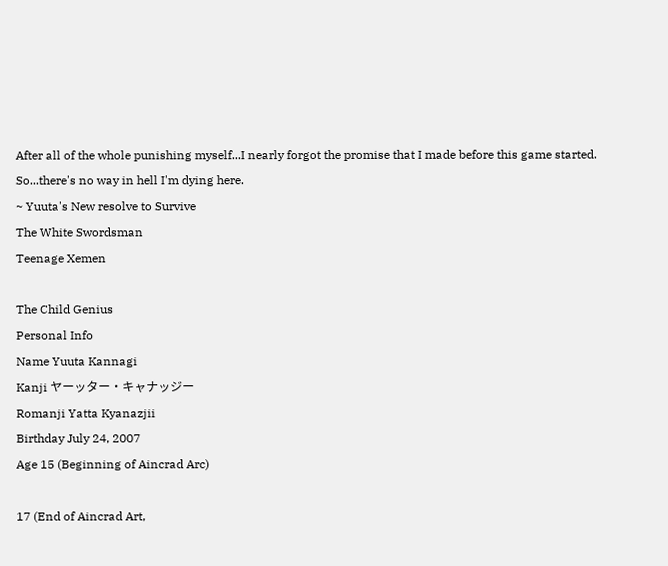After all of the whole punishing myself...I nearly forgot the promise that I made before this game started. So...there's no way in hell I'm dying here.
~ Yuuta's New resolve to Survive
The White Swordsman
Teenage Xemen

The Child Genius
Personal Info
Name Yuuta Kannagi
Kanji ヤーッター・キャナッジー
Romanji Yatta Kyanazjii
Birthday July 24, 2007
Age 15 (Beginning of Aincrad Arc)

17 (End of Aincrad Art,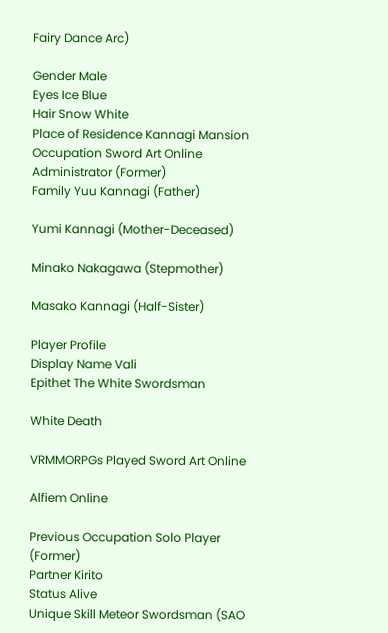Fairy Dance Arc)

Gender Male
Eyes Ice Blue
Hair Snow White
Place of Residence Kannagi Mansion
Occupation Sword Art Online Administrator (Former)
Family Yuu Kannagi (Father)

Yumi Kannagi (Mother-Deceased)

Minako Nakagawa (Stepmother)

Masako Kannagi (Half-Sister)

Player Profile
Display Name Vali
Epithet The White Swordsman

White Death

VRMMORPGs Played Sword Art Online

Alfiem Online

Previous Occupation Solo Player (Former)
Partner Kirito
Status Alive
Unique Skill Meteor Swordsman (SAO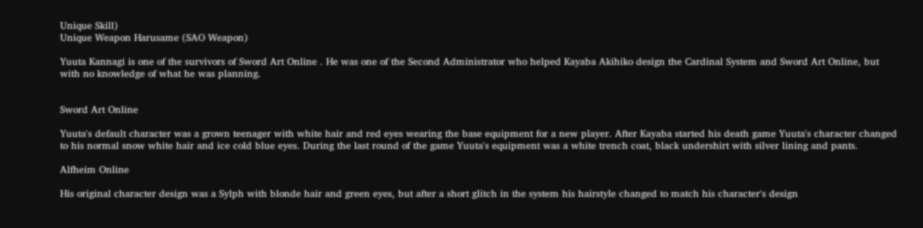Unique Skill)
Unique Weapon Harusame (SAO Weapon)

Yuuta Kannagi is one of the survivors of Sword Art Online . He was one of the Second Administrator who helped Kayaba Akihiko design the Cardinal System and Sword Art Online, but with no knowledge of what he was planning.


Sword Art Online

Yuuta's default character was a grown teenager with white hair and red eyes wearing the base equipment for a new player. After Kayaba started his death game Yuuta's character changed to his normal snow white hair and ice cold blue eyes. During the last round of the game Yuuta's equipment was a white trench coat, black undershirt with silver lining and pants.

Alfheim Online

His original character design was a Sylph with blonde hair and green eyes, but after a short glitch in the system his hairstyle changed to match his character's design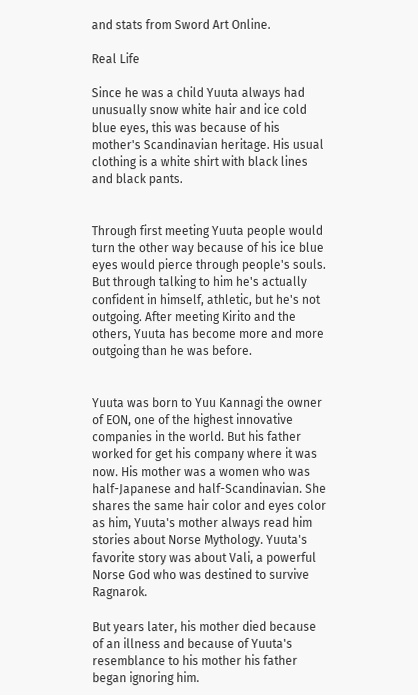and stats from Sword Art Online.

Real Life

Since he was a child Yuuta always had unusually snow white hair and ice cold blue eyes, this was because of his mother's Scandinavian heritage. His usual clothing is a white shirt with black lines and black pants.


Through first meeting Yuuta people would turn the other way because of his ice blue eyes would pierce through people's souls. But through talking to him he's actually confident in himself, athletic, but he's not outgoing. After meeting Kirito and the others, Yuuta has become more and more outgoing than he was before.


Yuuta was born to Yuu Kannagi the owner of EON, one of the highest innovative companies in the world. But his father worked for get his company where it was now. His mother was a women who was half-Japanese and half-Scandinavian. She shares the same hair color and eyes color as him, Yuuta's mother always read him stories about Norse Mythology. Yuuta's favorite story was about Vali, a powerful Norse God who was destined to survive Ragnarok.

But years later, his mother died because of an illness and because of Yuuta's resemblance to his mother his father began ignoring him.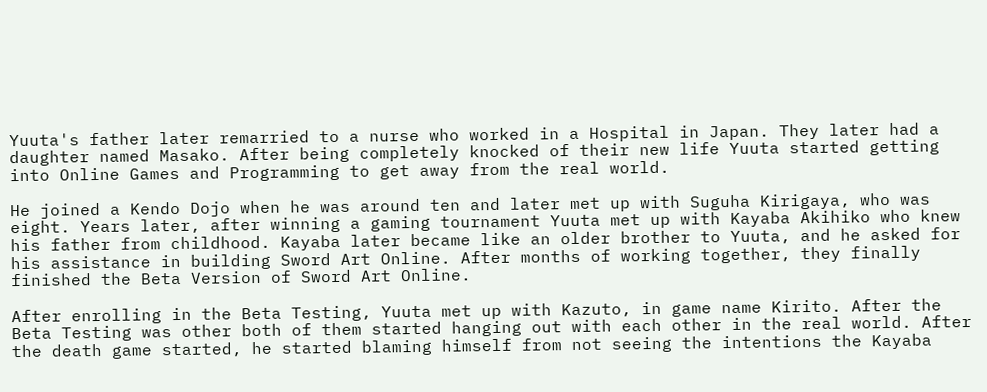Yuuta's father later remarried to a nurse who worked in a Hospital in Japan. They later had a daughter named Masako. After being completely knocked of their new life Yuuta started getting into Online Games and Programming to get away from the real world.

He joined a Kendo Dojo when he was around ten and later met up with Suguha Kirigaya, who was eight. Years later, after winning a gaming tournament Yuuta met up with Kayaba Akihiko who knew his father from childhood. Kayaba later became like an older brother to Yuuta, and he asked for his assistance in building Sword Art Online. After months of working together, they finally finished the Beta Version of Sword Art Online.

After enrolling in the Beta Testing, Yuuta met up with Kazuto, in game name Kirito. After the Beta Testing was other both of them started hanging out with each other in the real world. After the death game started, he started blaming himself from not seeing the intentions the Kayaba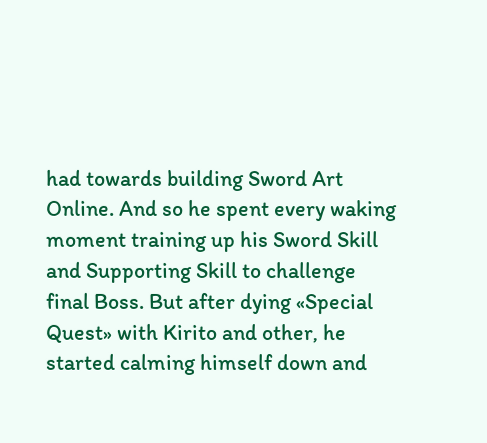had towards building Sword Art Online. And so he spent every waking moment training up his Sword Skill and Supporting Skill to challenge final Boss. But after dying «Special Quest» with Kirito and other, he started calming himself down and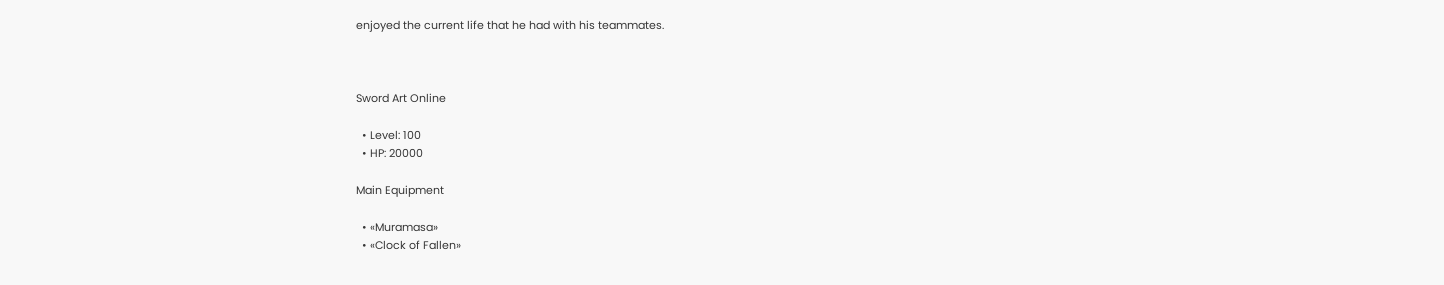enjoyed the current life that he had with his teammates.



Sword Art Online

  • Level: 100
  • HP: 20000

Main Equipment

  • «Muramasa»
  • «Clock of Fallen»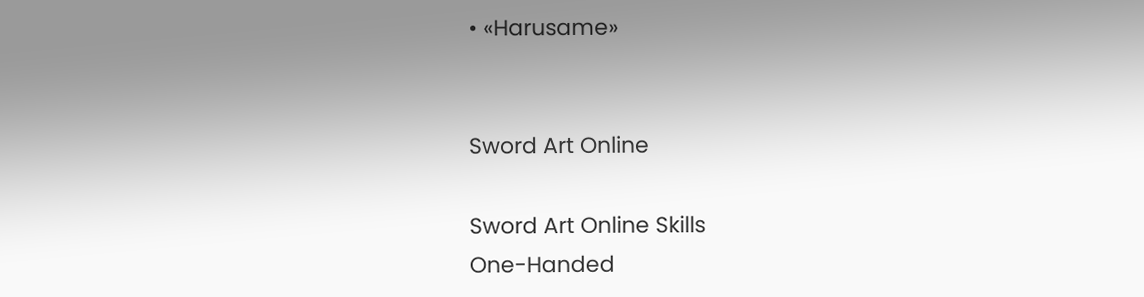• «Harusame»


Sword Art Online

Sword Art Online Skills
One-Handed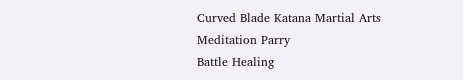Curved Blade Katana Martial Arts Meditation Parry
Battle Healing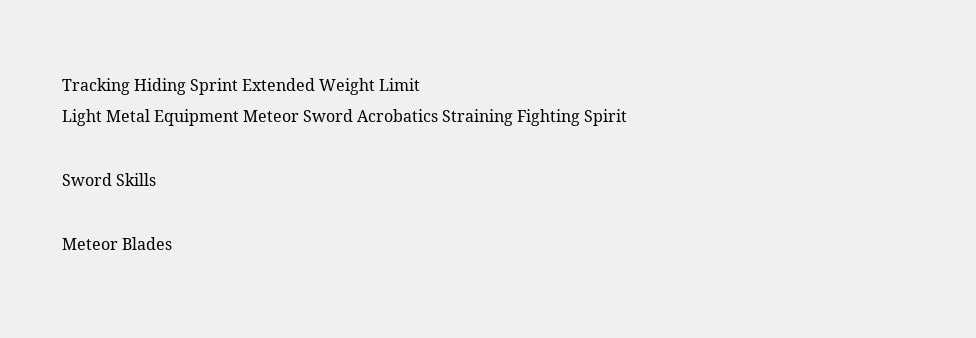Tracking Hiding Sprint Extended Weight Limit
Light Metal Equipment Meteor Sword Acrobatics Straining Fighting Spirit

Sword Skills

Meteor Blades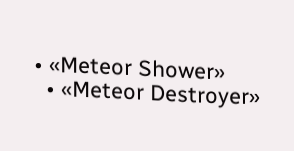• «Meteor Shower»
  • «Meteor Destroyer»